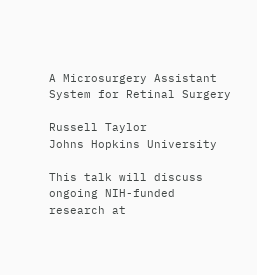A Microsurgery Assistant System for Retinal Surgery

Russell Taylor
Johns Hopkins University

This talk will discuss ongoing NIH-funded research at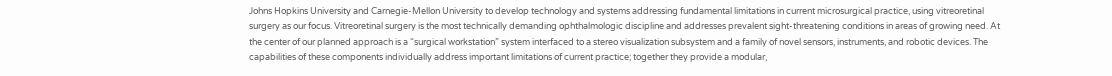Johns Hopkins University and Carnegie-Mellon University to develop technology and systems addressing fundamental limitations in current microsurgical practice, using vitreoretinal surgery as our focus. Vitreoretinal surgery is the most technically demanding ophthalmologic discipline and addresses prevalent sight-threatening conditions in areas of growing need. At the center of our planned approach is a “surgical workstation” system interfaced to a stereo visualization subsystem and a family of novel sensors, instruments, and robotic devices. The capabilities of these components individually address important limitations of current practice; together they provide a modular,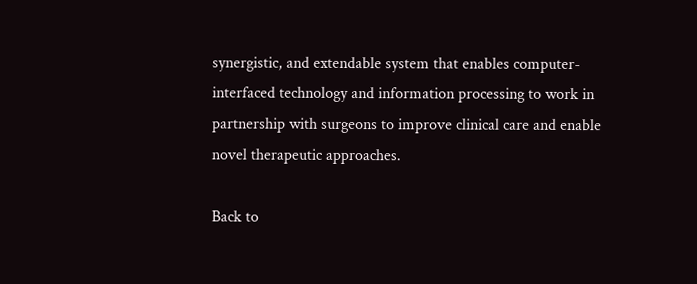synergistic, and extendable system that enables computer-interfaced technology and information processing to work in partnership with surgeons to improve clinical care and enable novel therapeutic approaches.

Back to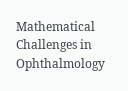Mathematical Challenges in Ophthalmology